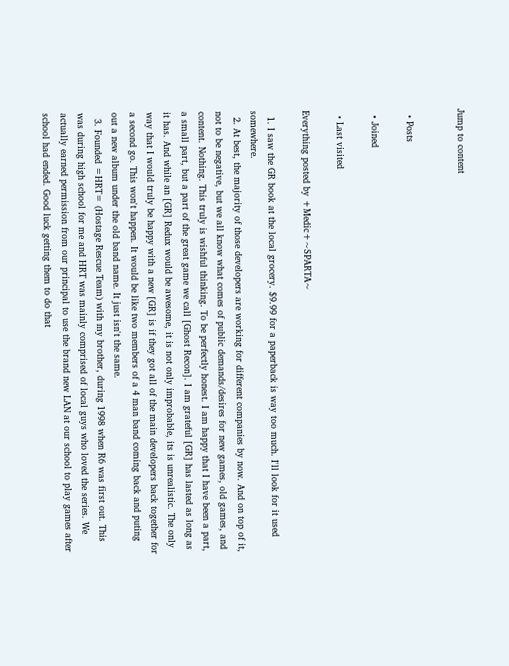Jump to content


  • Posts

  • Joined

  • Last visited

Everything posted by +Medic+~SPARTA~

  1. I saw the GR book at the local grocery. $9.99 for a paperback is way too much. I'll look for it used somewhere.
  2. At best, the majority of those developers are working for different companies by now. And on top of it, not to be negative, but we all know what comes of public demands/desires for new games, old games, and content. Nothing. This truly is wishful thinking. To be perfectly honest. I am happy that I have been a part, a small part, but a part of the great game we call [Ghost Recon]. I am grateful [GR] has lasted as long as it has. And while an [GR] Redux would be awesome, it is not only improbable, its is unrealistic. The only way that I would truly be happy with a new [GR] is if they got all of the main developers back together for a second go. This won't happen. It would be like two members of a 4 man band coming back and puting out a new album under the old band name. It just isn't the same.
  3. Founded =HRT= (Hostage Rescue Team) with my brother, during 1998 when R6 was first out. This was during high school for me and HRT was mainly comprised of local guys who loved the series. We actually earned permission from our principal to use the brand new LAN at our school to play games after school had ended. Good luck getting them to do that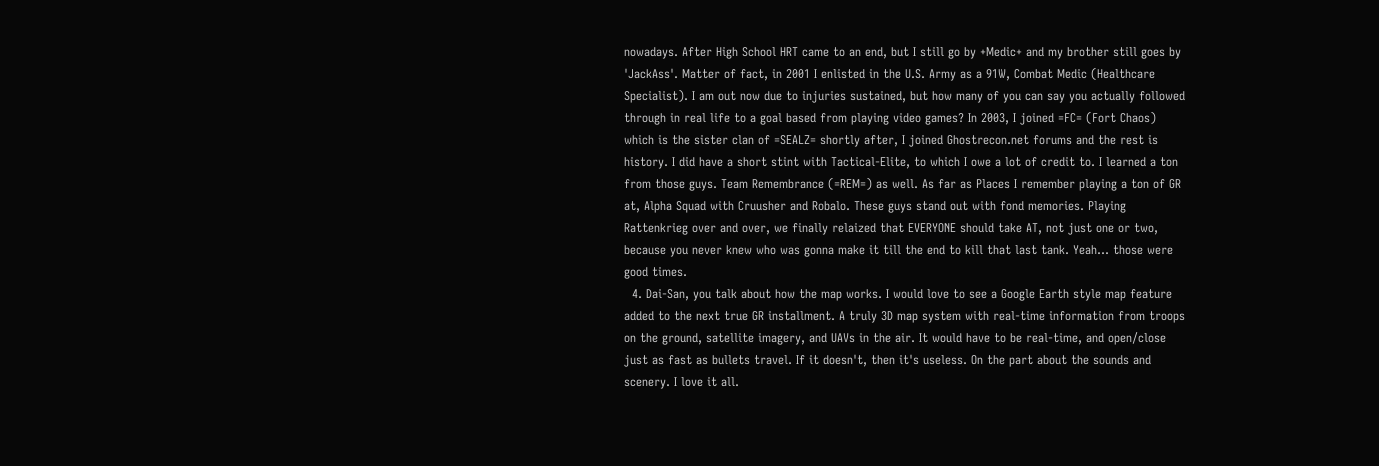nowadays. After High School HRT came to an end, but I still go by +Medic+ and my brother still goes by 'JackAss'. Matter of fact, in 2001 I enlisted in the U.S. Army as a 91W, Combat Medic (Healthcare Specialist). I am out now due to injuries sustained, but how many of you can say you actually followed through in real life to a goal based from playing video games? In 2003, I joined =FC= (Fort Chaos) which is the sister clan of =SEALZ= shortly after, I joined Ghostrecon.net forums and the rest is history. I did have a short stint with Tactical-Elite, to which I owe a lot of credit to. I learned a ton from those guys. Team Remembrance (=REM=) as well. As far as Places I remember playing a ton of GR at, Alpha Squad with Cruusher and Robalo. These guys stand out with fond memories. Playing Rattenkrieg over and over, we finally relaized that EVERYONE should take AT, not just one or two, because you never knew who was gonna make it till the end to kill that last tank. Yeah... those were good times.
  4. Dai-San, you talk about how the map works. I would love to see a Google Earth style map feature added to the next true GR installment. A truly 3D map system with real-time information from troops on the ground, satellite imagery, and UAVs in the air. It would have to be real-time, and open/close just as fast as bullets travel. If it doesn't, then it's useless. On the part about the sounds and scenery. I love it all.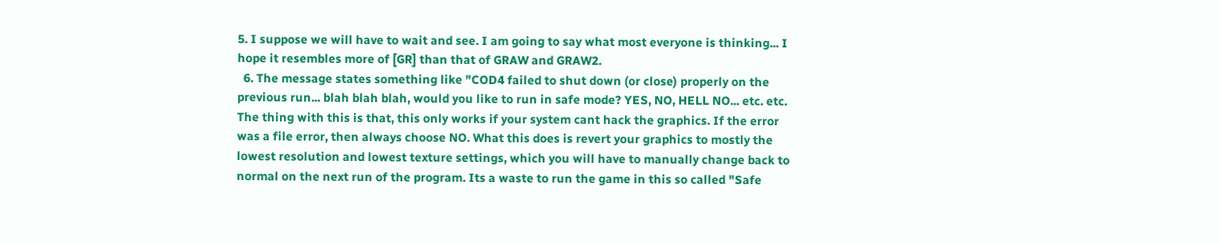5. I suppose we will have to wait and see. I am going to say what most everyone is thinking... I hope it resembles more of [GR] than that of GRAW and GRAW2.
  6. The message states something like "COD4 failed to shut down (or close) properly on the previous run... blah blah blah, would you like to run in safe mode? YES, NO, HELL NO... etc. etc. The thing with this is that, this only works if your system cant hack the graphics. If the error was a file error, then always choose NO. What this does is revert your graphics to mostly the lowest resolution and lowest texture settings, which you will have to manually change back to normal on the next run of the program. Its a waste to run the game in this so called "Safe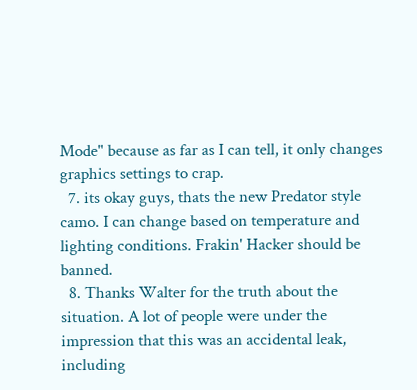Mode" because as far as I can tell, it only changes graphics settings to crap.
  7. its okay guys, thats the new Predator style camo. I can change based on temperature and lighting conditions. Frakin' Hacker should be banned.
  8. Thanks Walter for the truth about the situation. A lot of people were under the impression that this was an accidental leak, including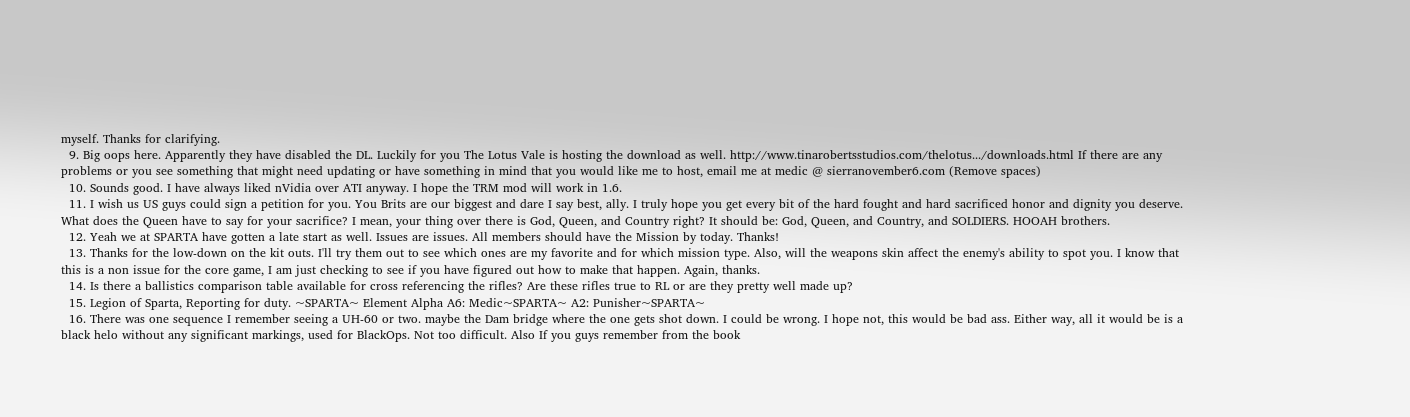myself. Thanks for clarifying.
  9. Big oops here. Apparently they have disabled the DL. Luckily for you The Lotus Vale is hosting the download as well. http://www.tinarobertsstudios.com/thelotus.../downloads.html If there are any problems or you see something that might need updating or have something in mind that you would like me to host, email me at medic @ sierranovember6.com (Remove spaces)
  10. Sounds good. I have always liked nVidia over ATI anyway. I hope the TRM mod will work in 1.6.
  11. I wish us US guys could sign a petition for you. You Brits are our biggest and dare I say best, ally. I truly hope you get every bit of the hard fought and hard sacrificed honor and dignity you deserve. What does the Queen have to say for your sacrifice? I mean, your thing over there is God, Queen, and Country right? It should be: God, Queen, and Country, and SOLDIERS. HOOAH brothers.
  12. Yeah we at SPARTA have gotten a late start as well. Issues are issues. All members should have the Mission by today. Thanks!
  13. Thanks for the low-down on the kit outs. I'll try them out to see which ones are my favorite and for which mission type. Also, will the weapons skin affect the enemy's ability to spot you. I know that this is a non issue for the core game, I am just checking to see if you have figured out how to make that happen. Again, thanks.
  14. Is there a ballistics comparison table available for cross referencing the rifles? Are these rifles true to RL or are they pretty well made up?
  15. Legion of Sparta, Reporting for duty. ~SPARTA~ Element Alpha A6: Medic~SPARTA~ A2: Punisher~SPARTA~
  16. There was one sequence I remember seeing a UH-60 or two. maybe the Dam bridge where the one gets shot down. I could be wrong. I hope not, this would be bad ass. Either way, all it would be is a black helo without any significant markings, used for BlackOps. Not too difficult. Also If you guys remember from the book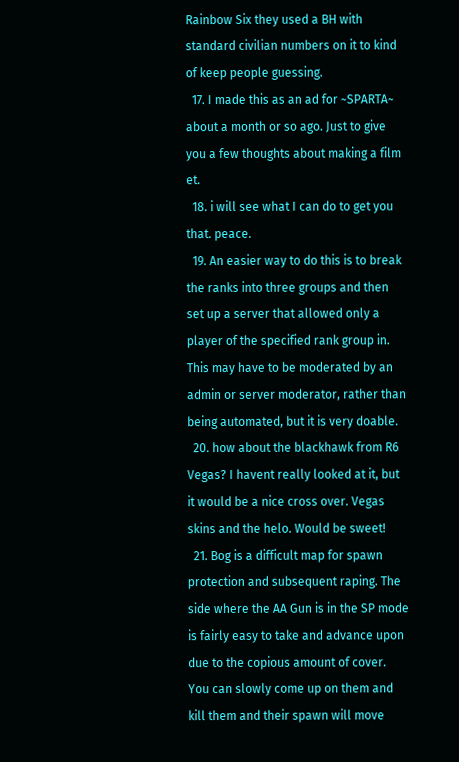Rainbow Six they used a BH with standard civilian numbers on it to kind of keep people guessing.
  17. I made this as an ad for ~SPARTA~ about a month or so ago. Just to give you a few thoughts about making a film et.
  18. i will see what I can do to get you that. peace.
  19. An easier way to do this is to break the ranks into three groups and then set up a server that allowed only a player of the specified rank group in. This may have to be moderated by an admin or server moderator, rather than being automated, but it is very doable.
  20. how about the blackhawk from R6 Vegas? I havent really looked at it, but it would be a nice cross over. Vegas skins and the helo. Would be sweet!
  21. Bog is a difficult map for spawn protection and subsequent raping. The side where the AA Gun is in the SP mode is fairly easy to take and advance upon due to the copious amount of cover. You can slowly come up on them and kill them and their spawn will move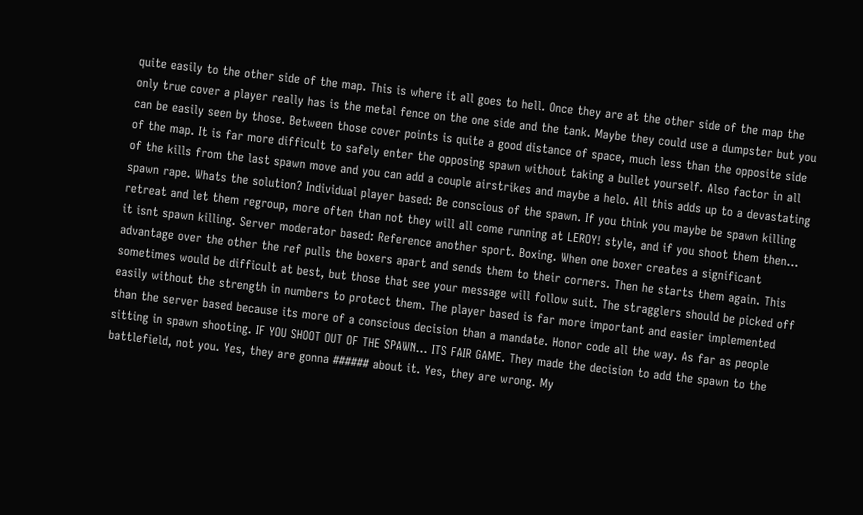quite easily to the other side of the map. This is where it all goes to hell. Once they are at the other side of the map the only true cover a player really has is the metal fence on the one side and the tank. Maybe they could use a dumpster but you can be easily seen by those. Between those cover points is quite a good distance of space, much less than the opposite side of the map. It is far more difficult to safely enter the opposing spawn without taking a bullet yourself. Also factor in all of the kills from the last spawn move and you can add a couple airstrikes and maybe a helo. All this adds up to a devastating spawn rape. Whats the solution? Individual player based: Be conscious of the spawn. If you think you maybe be spawn killing retreat and let them regroup, more often than not they will all come running at LEROY! style, and if you shoot them then... it isnt spawn killing. Server moderator based: Reference another sport. Boxing. When one boxer creates a significant advantage over the other the ref pulls the boxers apart and sends them to their corners. Then he starts them again. This sometimes would be difficult at best, but those that see your message will follow suit. The stragglers should be picked off easily without the strength in numbers to protect them. The player based is far more important and easier implemented than the server based because its more of a conscious decision than a mandate. Honor code all the way. As far as people sitting in spawn shooting. IF YOU SHOOT OUT OF THE SPAWN... ITS FAIR GAME. They made the decision to add the spawn to the battlefield, not you. Yes, they are gonna ###### about it. Yes, they are wrong. My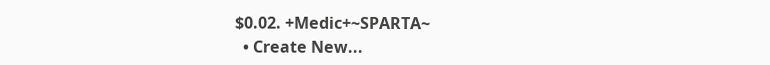$0.02. +Medic+~SPARTA~
  • Create New...